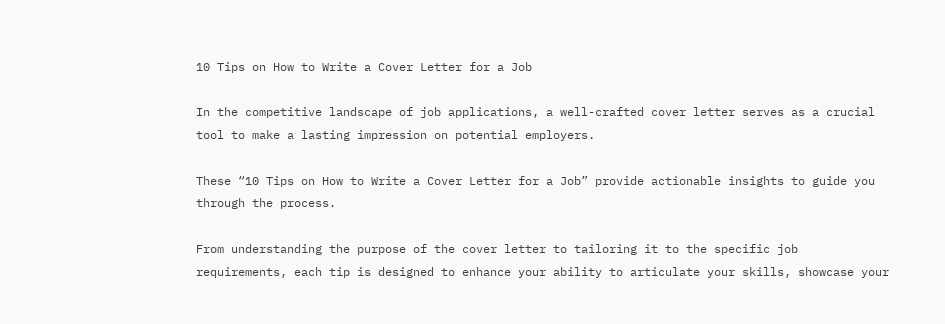10 Tips on How to Write a Cover Letter for a Job

In the competitive landscape of job applications, a well-crafted cover letter serves as a crucial tool to make a lasting impression on potential employers.

These “10 Tips on How to Write a Cover Letter for a Job” provide actionable insights to guide you through the process.

From understanding the purpose of the cover letter to tailoring it to the specific job requirements, each tip is designed to enhance your ability to articulate your skills, showcase your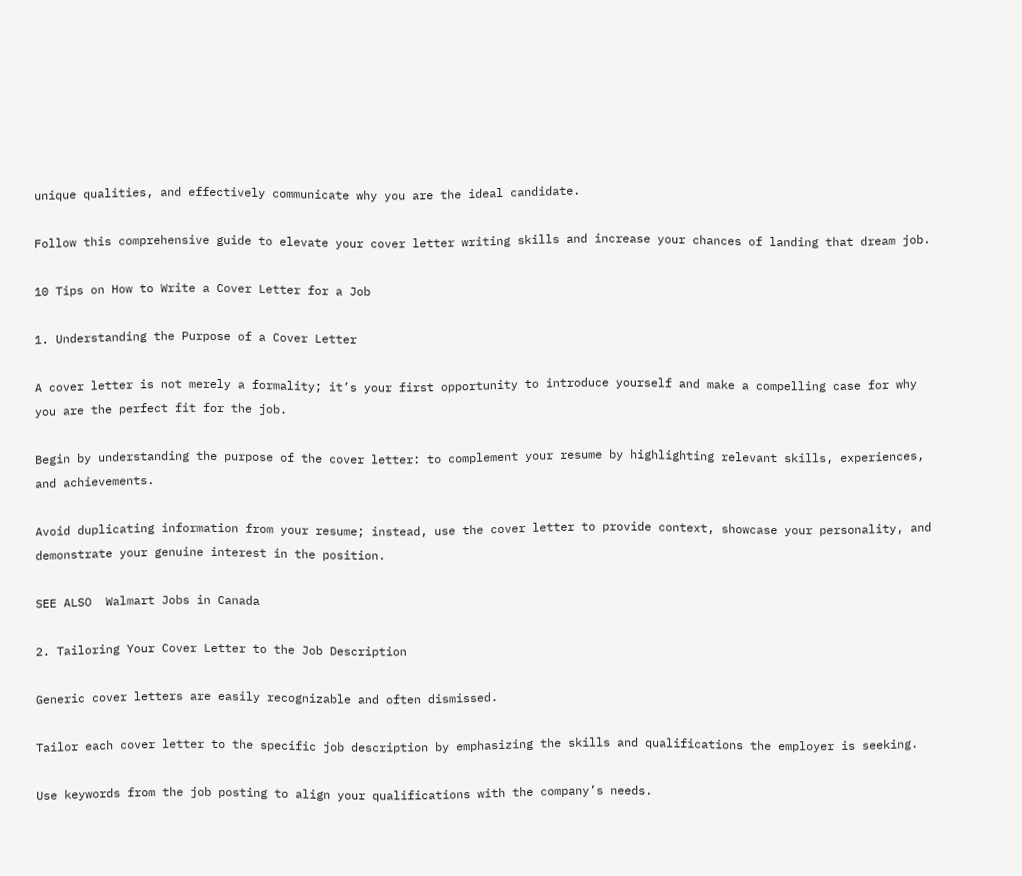unique qualities, and effectively communicate why you are the ideal candidate.

Follow this comprehensive guide to elevate your cover letter writing skills and increase your chances of landing that dream job.

10 Tips on How to Write a Cover Letter for a Job

1. Understanding the Purpose of a Cover Letter

A cover letter is not merely a formality; it’s your first opportunity to introduce yourself and make a compelling case for why you are the perfect fit for the job.

Begin by understanding the purpose of the cover letter: to complement your resume by highlighting relevant skills, experiences, and achievements.

Avoid duplicating information from your resume; instead, use the cover letter to provide context, showcase your personality, and demonstrate your genuine interest in the position.

SEE ALSO  Walmart Jobs in Canada

2. Tailoring Your Cover Letter to the Job Description

Generic cover letters are easily recognizable and often dismissed.

Tailor each cover letter to the specific job description by emphasizing the skills and qualifications the employer is seeking.

Use keywords from the job posting to align your qualifications with the company’s needs.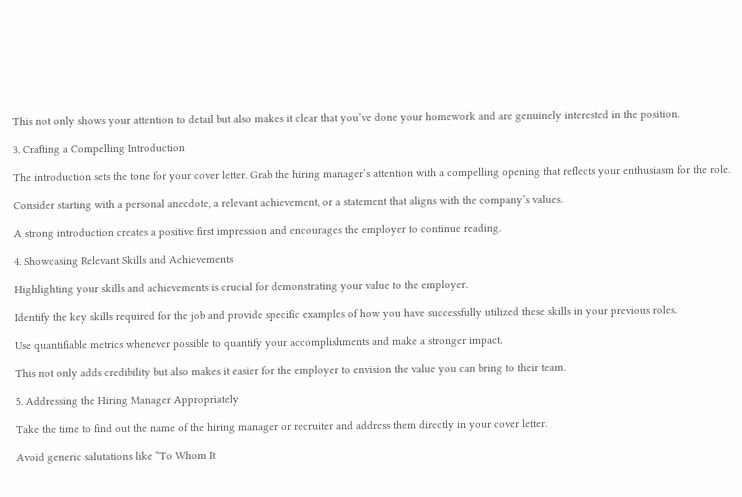This not only shows your attention to detail but also makes it clear that you’ve done your homework and are genuinely interested in the position.

3. Crafting a Compelling Introduction

The introduction sets the tone for your cover letter. Grab the hiring manager’s attention with a compelling opening that reflects your enthusiasm for the role.

Consider starting with a personal anecdote, a relevant achievement, or a statement that aligns with the company’s values.

A strong introduction creates a positive first impression and encourages the employer to continue reading.

4. Showcasing Relevant Skills and Achievements

Highlighting your skills and achievements is crucial for demonstrating your value to the employer.

Identify the key skills required for the job and provide specific examples of how you have successfully utilized these skills in your previous roles.

Use quantifiable metrics whenever possible to quantify your accomplishments and make a stronger impact.

This not only adds credibility but also makes it easier for the employer to envision the value you can bring to their team.

5. Addressing the Hiring Manager Appropriately

Take the time to find out the name of the hiring manager or recruiter and address them directly in your cover letter.

Avoid generic salutations like “To Whom It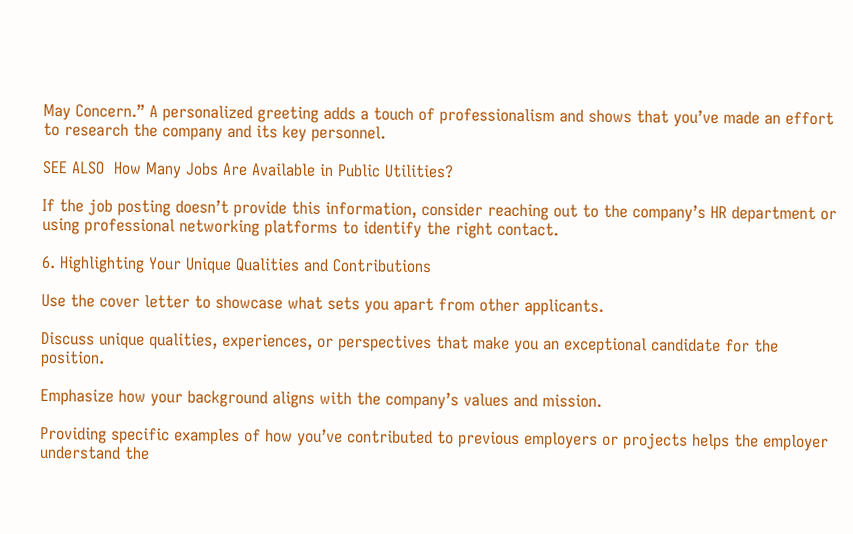May Concern.” A personalized greeting adds a touch of professionalism and shows that you’ve made an effort to research the company and its key personnel.

SEE ALSO  How Many Jobs Are Available in Public Utilities?

If the job posting doesn’t provide this information, consider reaching out to the company’s HR department or using professional networking platforms to identify the right contact.

6. Highlighting Your Unique Qualities and Contributions

Use the cover letter to showcase what sets you apart from other applicants.

Discuss unique qualities, experiences, or perspectives that make you an exceptional candidate for the position.

Emphasize how your background aligns with the company’s values and mission.

Providing specific examples of how you’ve contributed to previous employers or projects helps the employer understand the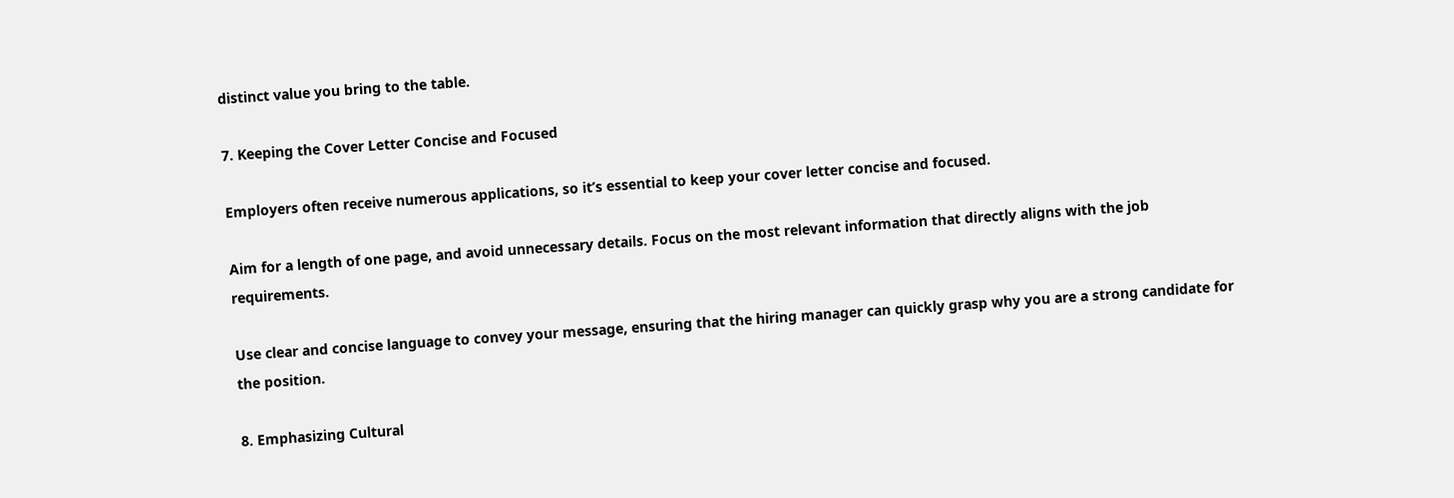distinct value you bring to the table.

7. Keeping the Cover Letter Concise and Focused

Employers often receive numerous applications, so it’s essential to keep your cover letter concise and focused.

Aim for a length of one page, and avoid unnecessary details. Focus on the most relevant information that directly aligns with the job requirements.

Use clear and concise language to convey your message, ensuring that the hiring manager can quickly grasp why you are a strong candidate for the position.

8. Emphasizing Cultural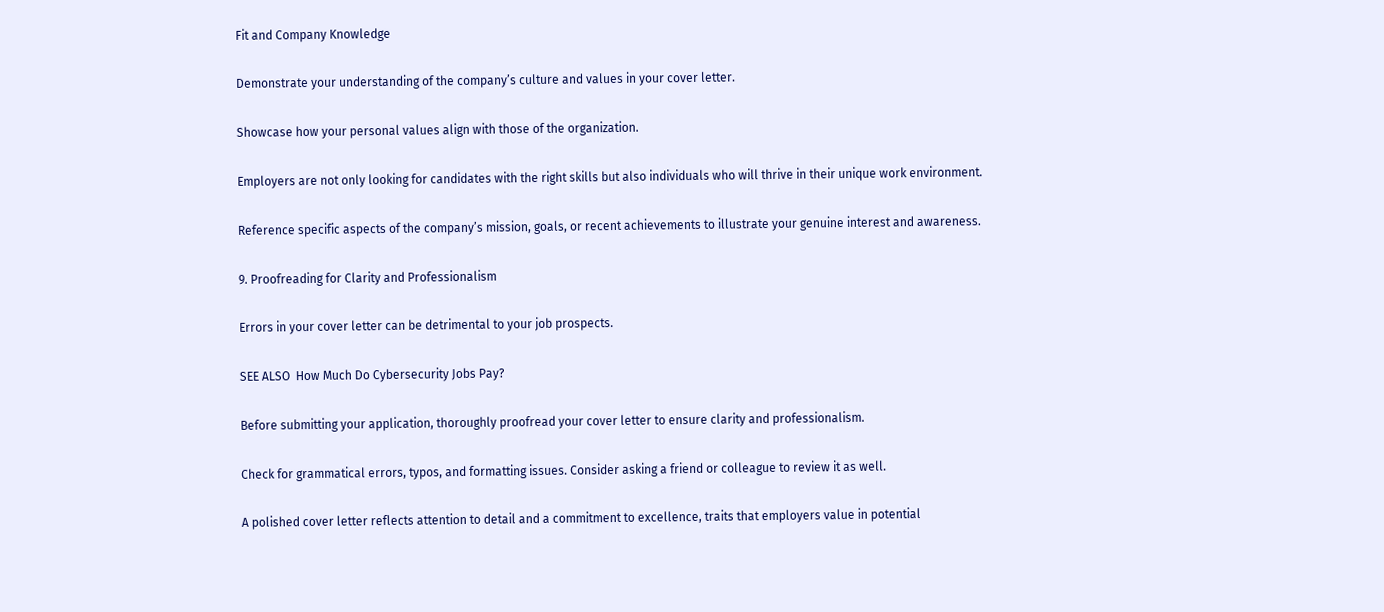Fit and Company Knowledge

Demonstrate your understanding of the company’s culture and values in your cover letter.

Showcase how your personal values align with those of the organization.

Employers are not only looking for candidates with the right skills but also individuals who will thrive in their unique work environment.

Reference specific aspects of the company’s mission, goals, or recent achievements to illustrate your genuine interest and awareness.

9. Proofreading for Clarity and Professionalism

Errors in your cover letter can be detrimental to your job prospects.

SEE ALSO  How Much Do Cybersecurity Jobs Pay?

Before submitting your application, thoroughly proofread your cover letter to ensure clarity and professionalism.

Check for grammatical errors, typos, and formatting issues. Consider asking a friend or colleague to review it as well.

A polished cover letter reflects attention to detail and a commitment to excellence, traits that employers value in potential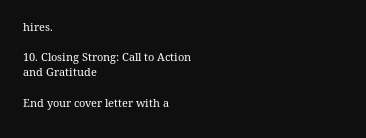hires.

10. Closing Strong: Call to Action and Gratitude

End your cover letter with a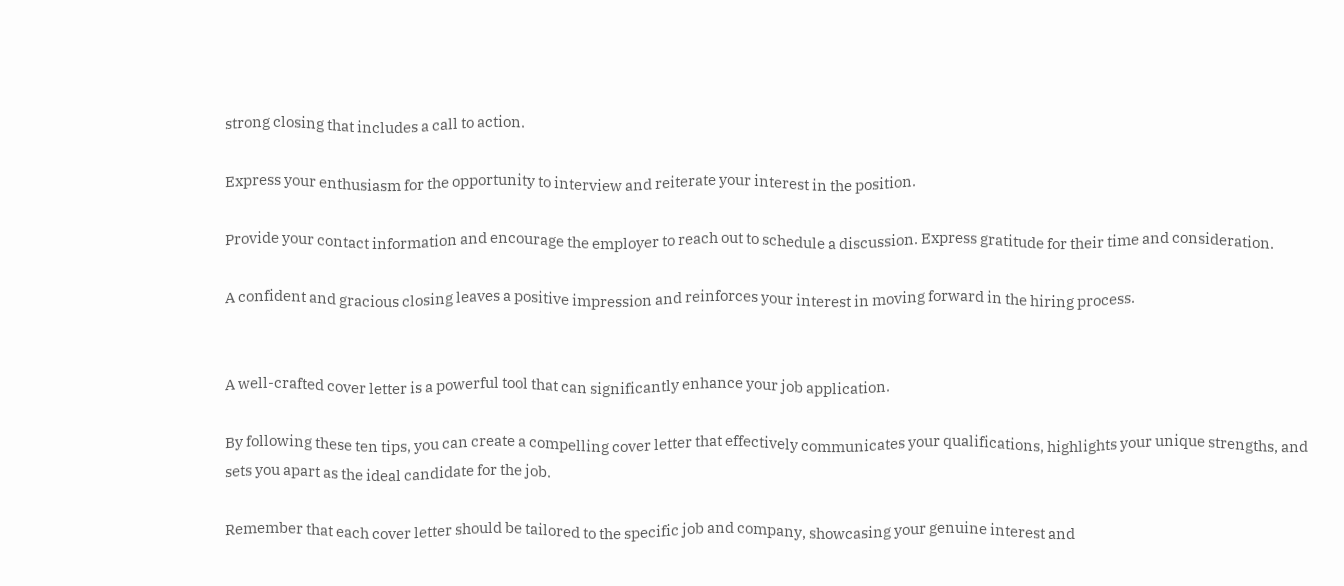strong closing that includes a call to action.

Express your enthusiasm for the opportunity to interview and reiterate your interest in the position.

Provide your contact information and encourage the employer to reach out to schedule a discussion. Express gratitude for their time and consideration.

A confident and gracious closing leaves a positive impression and reinforces your interest in moving forward in the hiring process.


A well-crafted cover letter is a powerful tool that can significantly enhance your job application.

By following these ten tips, you can create a compelling cover letter that effectively communicates your qualifications, highlights your unique strengths, and sets you apart as the ideal candidate for the job.

Remember that each cover letter should be tailored to the specific job and company, showcasing your genuine interest and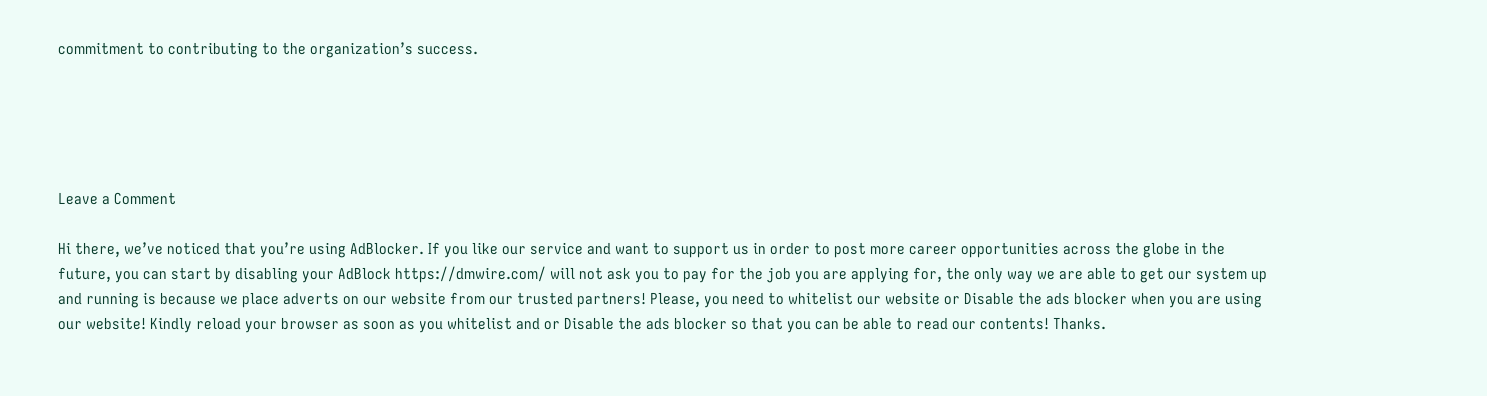commitment to contributing to the organization’s success.





Leave a Comment

Hi there, we’ve noticed that you’re using AdBlocker. If you like our service and want to support us in order to post more career opportunities across the globe in the future, you can start by disabling your AdBlock https://dmwire.com/ will not ask you to pay for the job you are applying for, the only way we are able to get our system up and running is because we place adverts on our website from our trusted partners! Please, you need to whitelist our website or Disable the ads blocker when you are using our website! Kindly reload your browser as soon as you whitelist and or Disable the ads blocker so that you can be able to read our contents! Thanks.